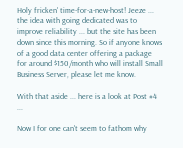Holy fricken' time-for-a-new-host! Jeeze ... the idea with going dedicated was to improve reliability ... but the site has been down since this morning. So if anyone knows of a good data center offering a package for around $150/month who will install Small Business Server, please let me know.

With that aside ... here is a look at Post #4 ...

Now I for one can't seem to fathom why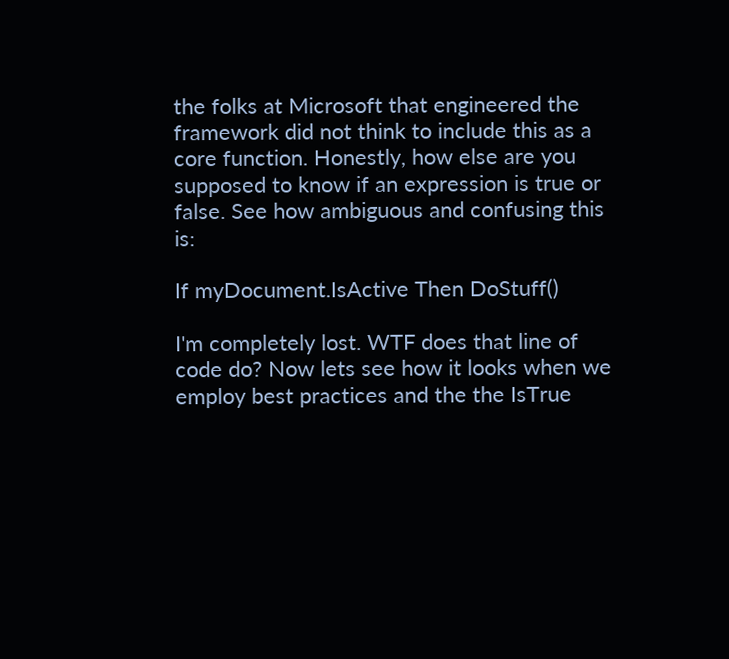the folks at Microsoft that engineered the framework did not think to include this as a core function. Honestly, how else are you supposed to know if an expression is true or false. See how ambiguous and confusing this is:

If myDocument.IsActive Then DoStuff()

I'm completely lost. WTF does that line of code do? Now lets see how it looks when we employ best practices and the the IsTrue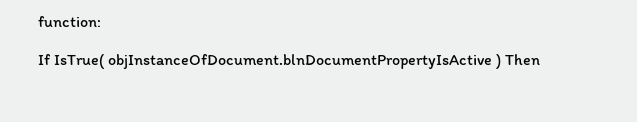function:

If IsTrue( objInstanceOfDocument.blnDocumentPropertyIsActive ) Then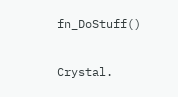fn_DoStuff()

Crystal.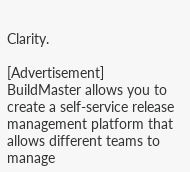Clarity.

[Advertisement] BuildMaster allows you to create a self-service release management platform that allows different teams to manage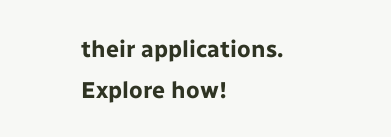their applications. Explore how!